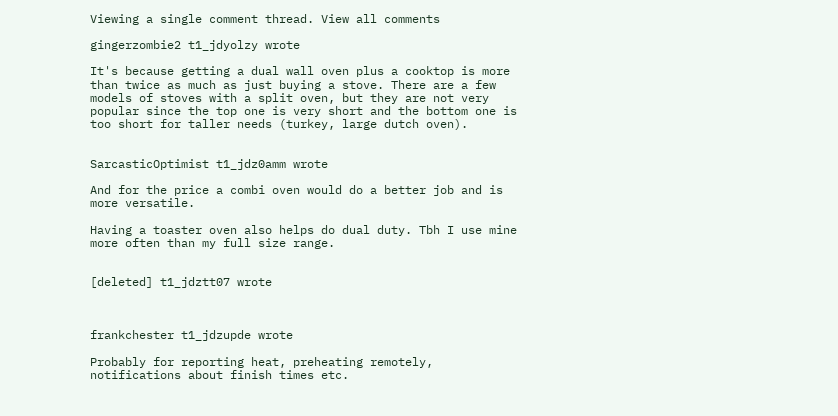Viewing a single comment thread. View all comments

gingerzombie2 t1_jdyolzy wrote

It's because getting a dual wall oven plus a cooktop is more than twice as much as just buying a stove. There are a few models of stoves with a split oven, but they are not very popular since the top one is very short and the bottom one is too short for taller needs (turkey, large dutch oven).


SarcasticOptimist t1_jdz0amm wrote

And for the price a combi oven would do a better job and is more versatile.

Having a toaster oven also helps do dual duty. Tbh I use mine more often than my full size range.


[deleted] t1_jdztt07 wrote



frankchester t1_jdzupde wrote

Probably for reporting heat, preheating remotely, notifications about finish times etc.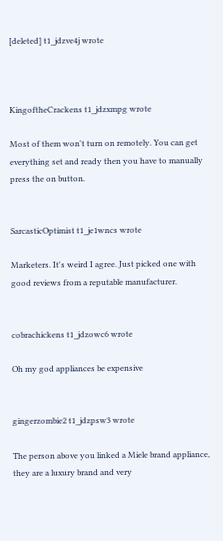[deleted] t1_jdzve4j wrote



KingoftheCrackens t1_jdzxmpg wrote

Most of them won't turn on remotely. You can get everything set and ready then you have to manually press the on button.


SarcasticOptimist t1_je1wncs wrote

Marketers. It's weird I agree. Just picked one with good reviews from a reputable manufacturer.


cobrachickens t1_jdzowc6 wrote

Oh my god appliances be expensive


gingerzombie2 t1_jdzpsw3 wrote

The person above you linked a Miele brand appliance, they are a luxury brand and very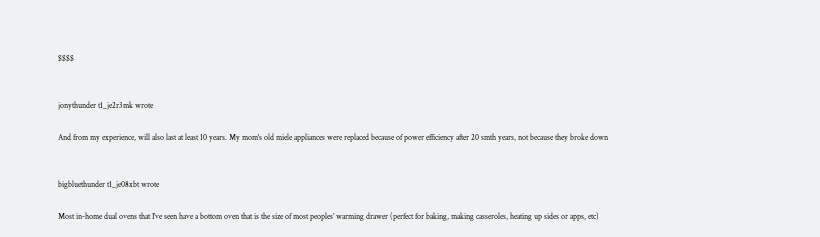$$$$


jonythunder t1_je2r3mk wrote

And from my experience, will also last at least 10 years. My mom's old miele appliances were replaced because of power efficiency after 20 smth years, not because they broke down


bigbluethunder t1_je08xbt wrote

Most in-home dual ovens that I’ve seen have a bottom oven that is the size of most peoples’ warming drawer (perfect for baking, making casseroles, heating up sides or apps, etc)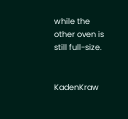while the other oven is still full-size.


KadenKraw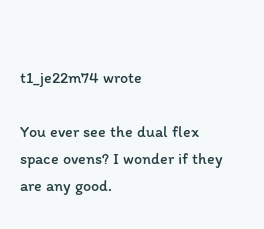t1_je22m74 wrote

You ever see the dual flex space ovens? I wonder if they are any good.